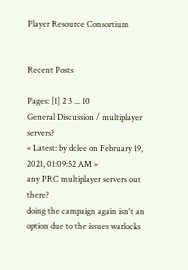Player Resource Consortium


Recent Posts

Pages: [1] 2 3 ... 10
General Discussion / multiplayer servers?
« Latest: by dclee on February 19, 2021, 01:09:52 AM »
any PRC multiplayer servers out there?
doing the campaign again isn't an option due to the issues warlocks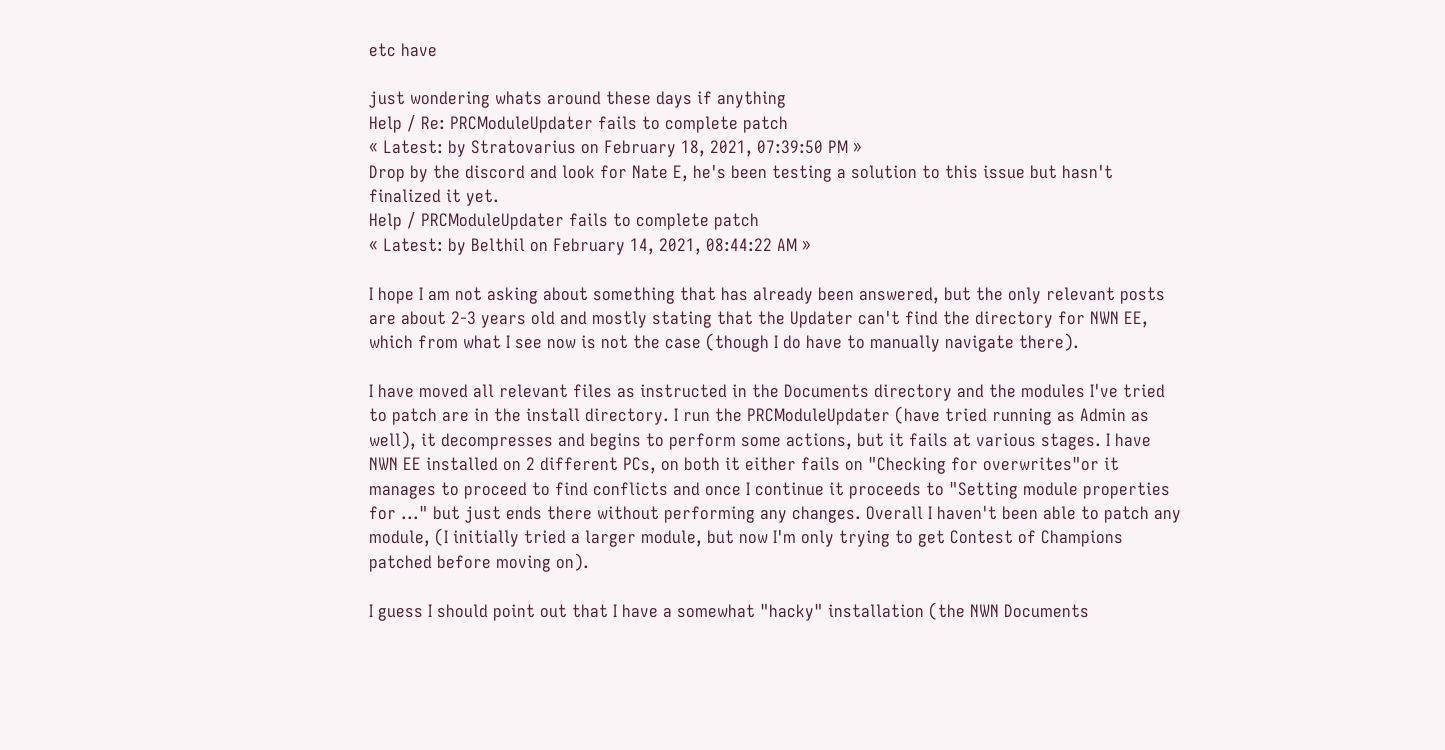etc have

just wondering whats around these days if anything
Help / Re: PRCModuleUpdater fails to complete patch
« Latest: by Stratovarius on February 18, 2021, 07:39:50 PM »
Drop by the discord and look for Nate E, he's been testing a solution to this issue but hasn't finalized it yet.
Help / PRCModuleUpdater fails to complete patch
« Latest: by Belthil on February 14, 2021, 08:44:22 AM »

I hope I am not asking about something that has already been answered, but the only relevant posts are about 2-3 years old and mostly stating that the Updater can't find the directory for NWN EE, which from what I see now is not the case (though I do have to manually navigate there).

I have moved all relevant files as instructed in the Documents directory and the modules I've tried to patch are in the install directory. I run the PRCModuleUpdater (have tried running as Admin as well), it decompresses and begins to perform some actions, but it fails at various stages. I have NWN EE installed on 2 different PCs, on both it either fails on "Checking for overwrites"or it manages to proceed to find conflicts and once I continue it proceeds to "Setting module properties for ..." but just ends there without performing any changes. Overall I haven't been able to patch any module, (I initially tried a larger module, but now I'm only trying to get Contest of Champions patched before moving on).

I guess I should point out that I have a somewhat "hacky" installation (the NWN Documents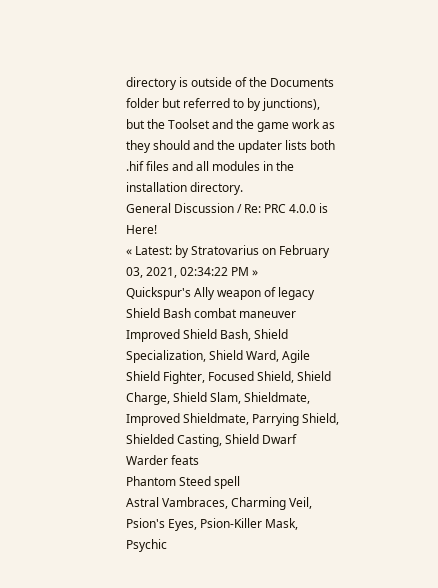directory is outside of the Documents folder but referred to by junctions), but the Toolset and the game work as they should and the updater lists both .hif files and all modules in the installation directory.
General Discussion / Re: PRC 4.0.0 is Here!
« Latest: by Stratovarius on February 03, 2021, 02:34:22 PM »
Quickspur's Ally weapon of legacy
Shield Bash combat maneuver
Improved Shield Bash, Shield Specialization, Shield Ward, Agile Shield Fighter, Focused Shield, Shield Charge, Shield Slam, Shieldmate, Improved Shieldmate, Parrying Shield, Shielded Casting, Shield Dwarf Warder feats
Phantom Steed spell
Astral Vambraces, Charming Veil, Psion's Eyes, Psion-Killer Mask, Psychic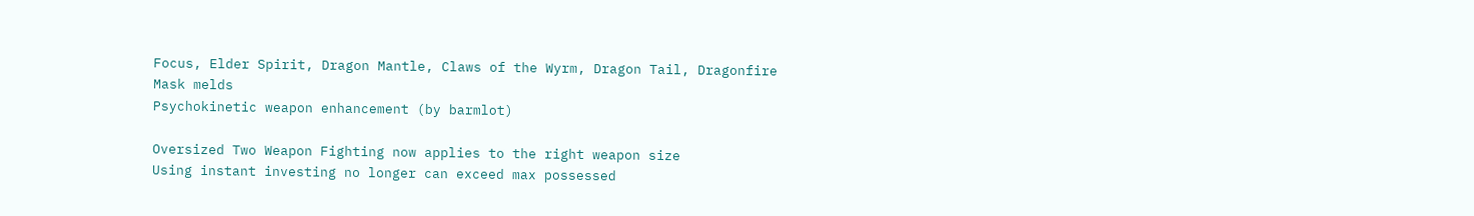Focus, Elder Spirit, Dragon Mantle, Claws of the Wyrm, Dragon Tail, Dragonfire Mask melds
Psychokinetic weapon enhancement (by barmlot)

Oversized Two Weapon Fighting now applies to the right weapon size
Using instant investing no longer can exceed max possessed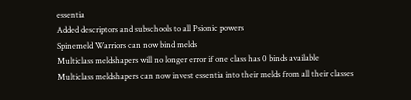essentia
Added descriptors and subschools to all Psionic powers
Spinemeld Warriors can now bind melds
Multiclass meldshapers will no longer error if one class has 0 binds available
Multiclass meldshapers can now invest essentia into their melds from all their classes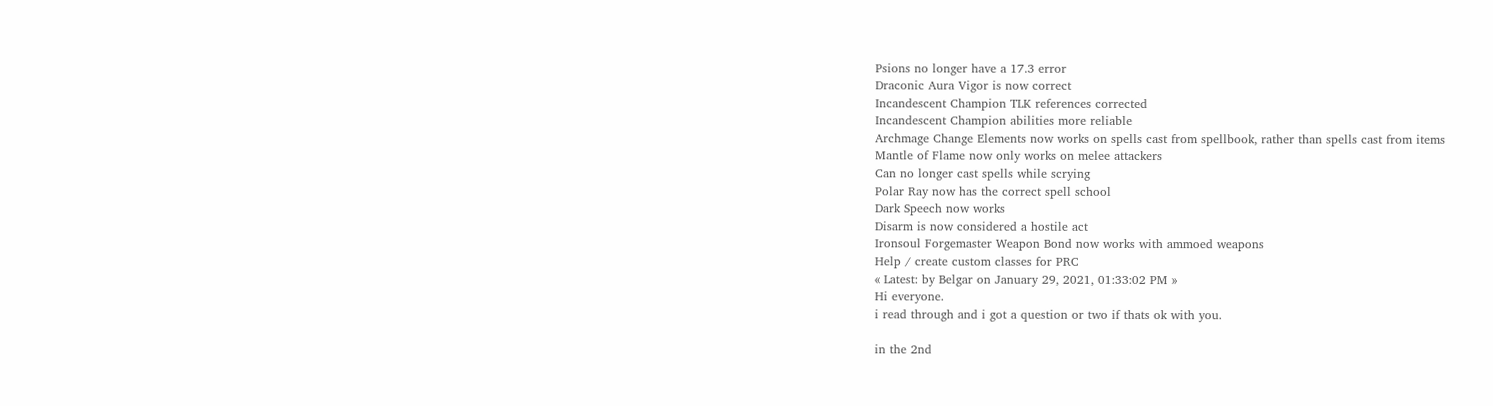Psions no longer have a 17.3 error
Draconic Aura Vigor is now correct
Incandescent Champion TLK references corrected
Incandescent Champion abilities more reliable
Archmage Change Elements now works on spells cast from spellbook, rather than spells cast from items
Mantle of Flame now only works on melee attackers
Can no longer cast spells while scrying
Polar Ray now has the correct spell school
Dark Speech now works
Disarm is now considered a hostile act
Ironsoul Forgemaster Weapon Bond now works with ammoed weapons
Help / create custom classes for PRC
« Latest: by Belgar on January 29, 2021, 01:33:02 PM »
Hi everyone.
i read through and i got a question or two if thats ok with you.

in the 2nd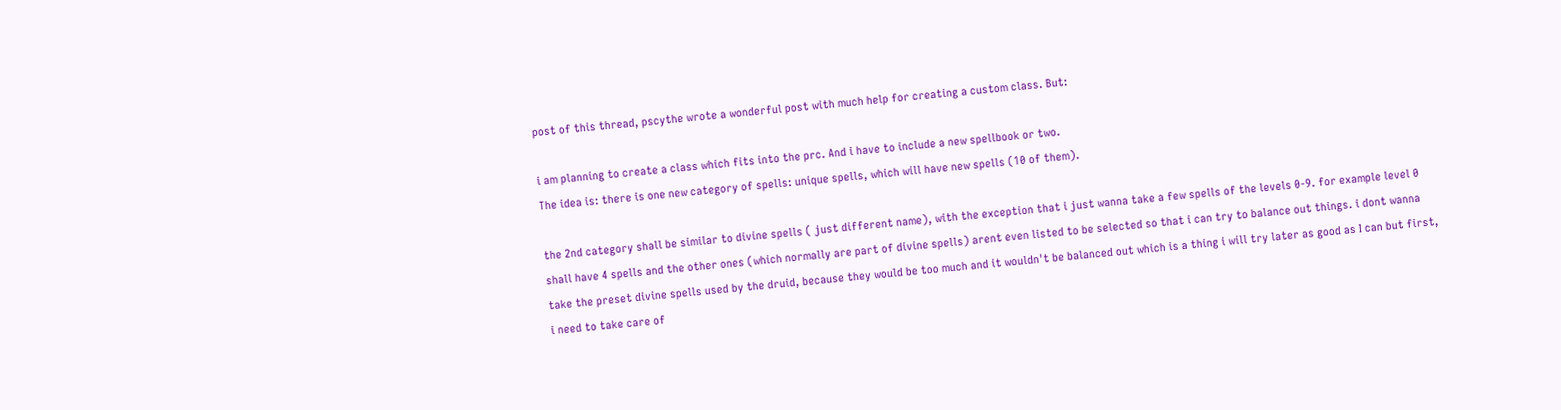post of this thread, pscythe wrote a wonderful post with much help for creating a custom class. But:

i am planning to create a class which fits into the prc. And i have to include a new spellbook or two.
The idea is: there is one new category of spells: unique spells, which will have new spells (10 of them).

the 2nd category shall be similar to divine spells ( just different name), with the exception that i just wanna take a few spells of the levels 0-9. for example level 0 shall have 4 spells and the other ones (which normally are part of divine spells) arent even listed to be selected so that i can try to balance out things. i dont wanna take the preset divine spells used by the druid, because they would be too much and it wouldn't be balanced out which is a thing i will try later as good as I can but first, i need to take care of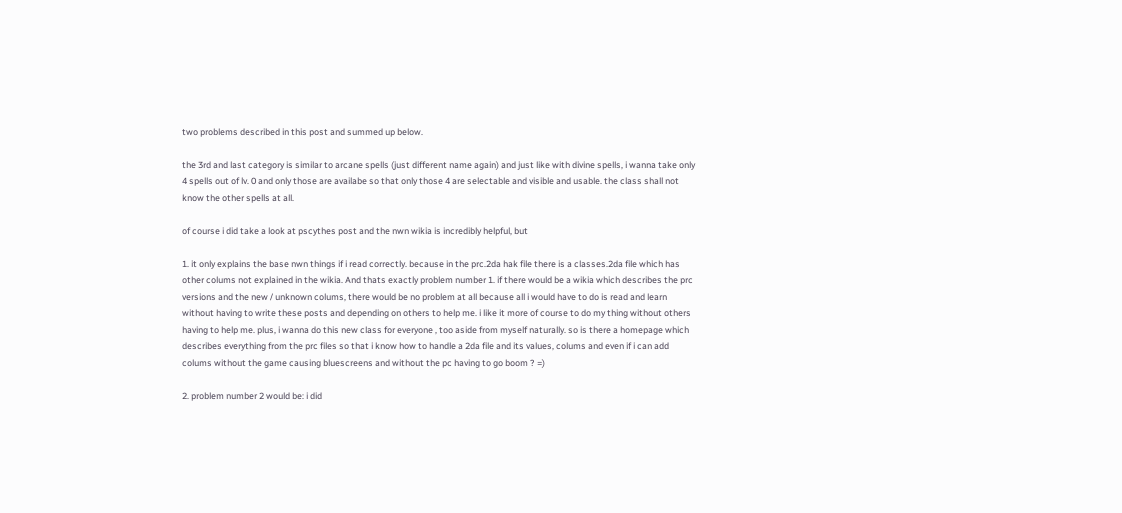two problems described in this post and summed up below.

the 3rd and last category is similar to arcane spells (just different name again) and just like with divine spells, i wanna take only 4 spells out of lv. 0 and only those are availabe so that only those 4 are selectable and visible and usable. the class shall not know the other spells at all.

of course i did take a look at pscythes post and the nwn wikia is incredibly helpful, but

1. it only explains the base nwn things if i read correctly. because in the prc.2da hak file there is a classes.2da file which has other colums not explained in the wikia. And thats exactly problem number 1. if there would be a wikia which describes the prc versions and the new / unknown colums, there would be no problem at all because all i would have to do is read and learn without having to write these posts and depending on others to help me. i like it more of course to do my thing without others having to help me. plus, i wanna do this new class for everyone , too aside from myself naturally. so is there a homepage which describes everything from the prc files so that i know how to handle a 2da file and its values, colums and even if i can add colums without the game causing bluescreens and without the pc having to go boom ? =)

2. problem number 2 would be: i did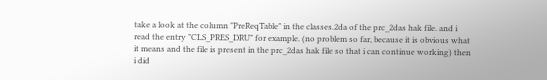take a look at the column "PreReqTable" in the classes.2da of the prc_2das hak file. and i read the entry "CLS_PRES_DRU" for example. (no problem so far, because it is obvious what it means and the file is present in the prc_2das hak file so that i can continue working) then i did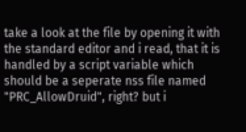take a look at the file by opening it with the standard editor and i read, that it is handled by a script variable which should be a seperate nss file named "PRC_AllowDruid", right? but i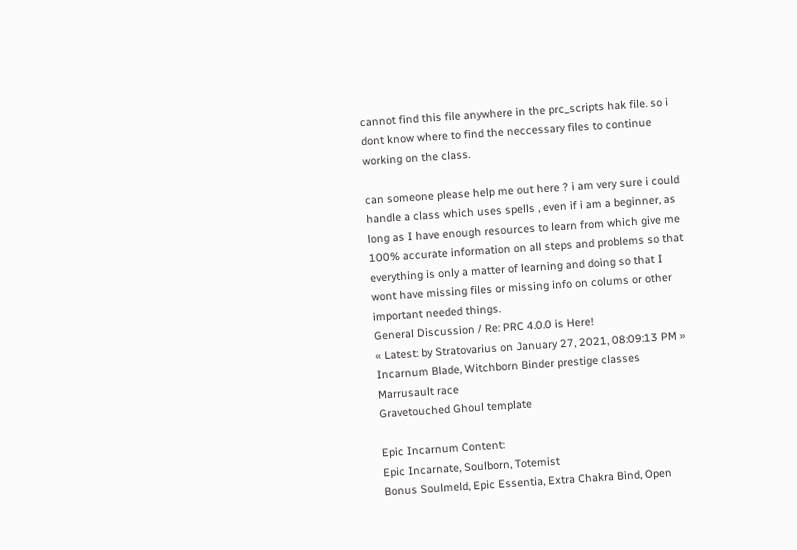cannot find this file anywhere in the prc_scripts hak file. so i dont know where to find the neccessary files to continue working on the class.

can someone please help me out here ? i am very sure i could handle a class which uses spells , even if i am a beginner, as long as I have enough resources to learn from which give me 100% accurate information on all steps and problems so that everything is only a matter of learning and doing so that I wont have missing files or missing info on colums or other important needed things.
General Discussion / Re: PRC 4.0.0 is Here!
« Latest: by Stratovarius on January 27, 2021, 08:09:13 PM »
Incarnum Blade, Witchborn Binder prestige classes
Marrusault race
Gravetouched Ghoul template

Epic Incarnum Content:
Epic Incarnate, Soulborn, Totemist
Bonus Soulmeld, Epic Essentia, Extra Chakra Bind, Open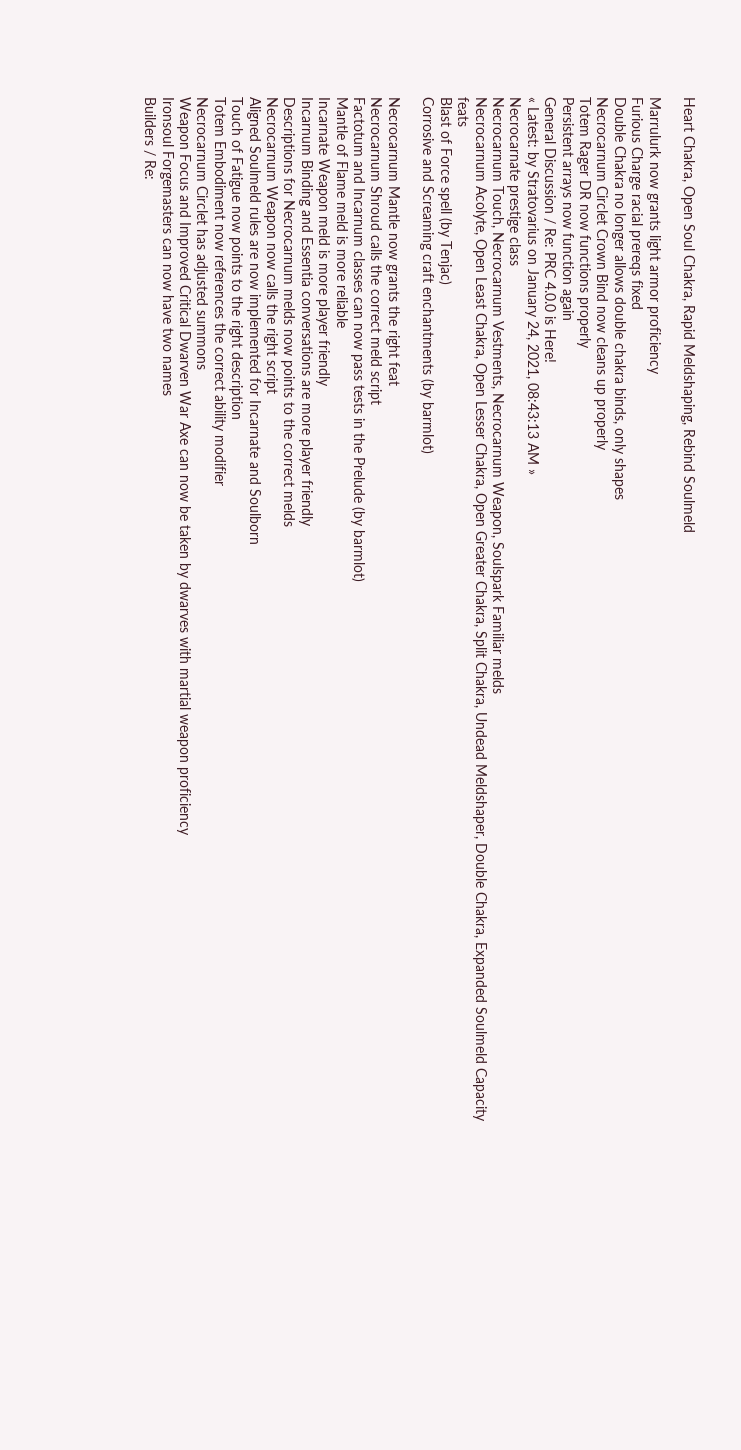Heart Chakra, Open Soul Chakra, Rapid Meldshaping, Rebind Soulmeld

Marrulurk now grants light armor proficiency
Furious Charge racial prereqs fixed
Double Chakra no longer allows double chakra binds, only shapes
Necrocarnum Circlet Crown Bind now cleans up properly
Totem Rager DR now functions properly
Persistent arrays now function again
General Discussion / Re: PRC 4.0.0 is Here!
« Latest: by Stratovarius on January 24, 2021, 08:43:13 AM »
Necrocarnate prestige class
Necrocarnum Touch, Necrocarnum Vestments, Necrocarnum Weapon, Soulspark Familiar melds
Necrocarnum Acolyte, Open Least Chakra, Open Lesser Chakra, Open Greater Chakra, Split Chakra, Undead Meldshaper, Double Chakra, Expanded Soulmeld Capacity feats
Blast of Force spell (by Tenjac)
Corrosive and Screaming craft enchantments (by barmlot)

Necrocarnum Mantle now grants the right feat
Necrocarnum Shroud calls the correct meld script
Factotum and Incarnum classes can now pass tests in the Prelude (by barmlot)
Mantle of Flame meld is more reliable
Incarnate Weapon meld is more player friendly
Incarnum Binding and Essentia conversations are more player friendly
Descriptions for Necrocarnum melds now points to the correct melds
Necrocarnum Weapon now calls the right script
Aligned Soulmeld rules are now implemented for Incarnate and Soulborn
Touch of Fatigue now points to the right description
Totem Embodiment now references the correct ability modifier
Necrocarnum Circlet has adjusted summons
Weapon Focus and Improved Critical Dwarven War Axe can now be taken by dwarves with martial weapon proficiency
Ironsoul Forgemasters can now have two names
Builders / Re: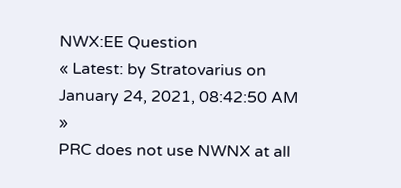NWX:EE Question
« Latest: by Stratovarius on January 24, 2021, 08:42:50 AM »
PRC does not use NWNX at all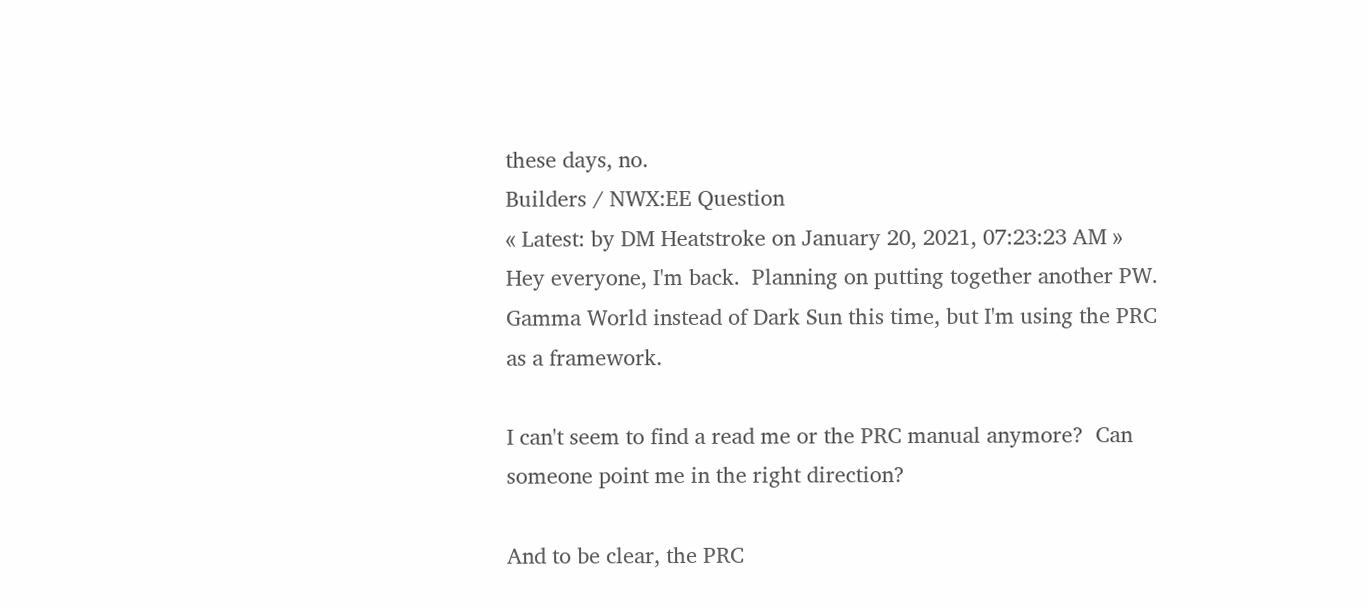these days, no.
Builders / NWX:EE Question
« Latest: by DM Heatstroke on January 20, 2021, 07:23:23 AM »
Hey everyone, I'm back.  Planning on putting together another PW.  Gamma World instead of Dark Sun this time, but I'm using the PRC as a framework.

I can't seem to find a read me or the PRC manual anymore?  Can someone point me in the right direction?

And to be clear, the PRC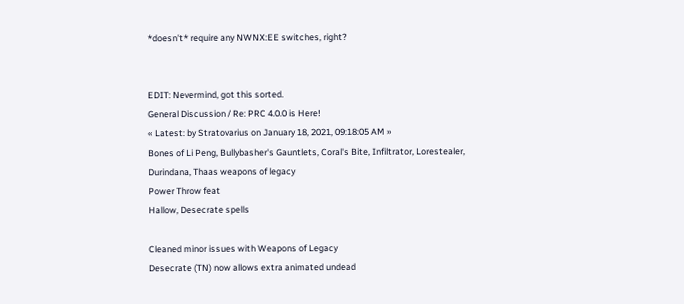*doesn't* require any NWNX:EE switches, right?


EDIT: Nevermind, got this sorted.
General Discussion / Re: PRC 4.0.0 is Here!
« Latest: by Stratovarius on January 18, 2021, 09:18:05 AM »
Bones of Li Peng, Bullybasher's Gauntlets, Coral's Bite, Infiltrator, Lorestealer, Durindana, Thaas weapons of legacy
Power Throw feat
Hallow, Desecrate spells

Cleaned minor issues with Weapons of Legacy
Desecrate (TN) now allows extra animated undead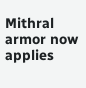Mithral armor now applies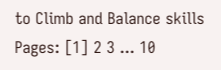to Climb and Balance skills
Pages: [1] 2 3 ... 10